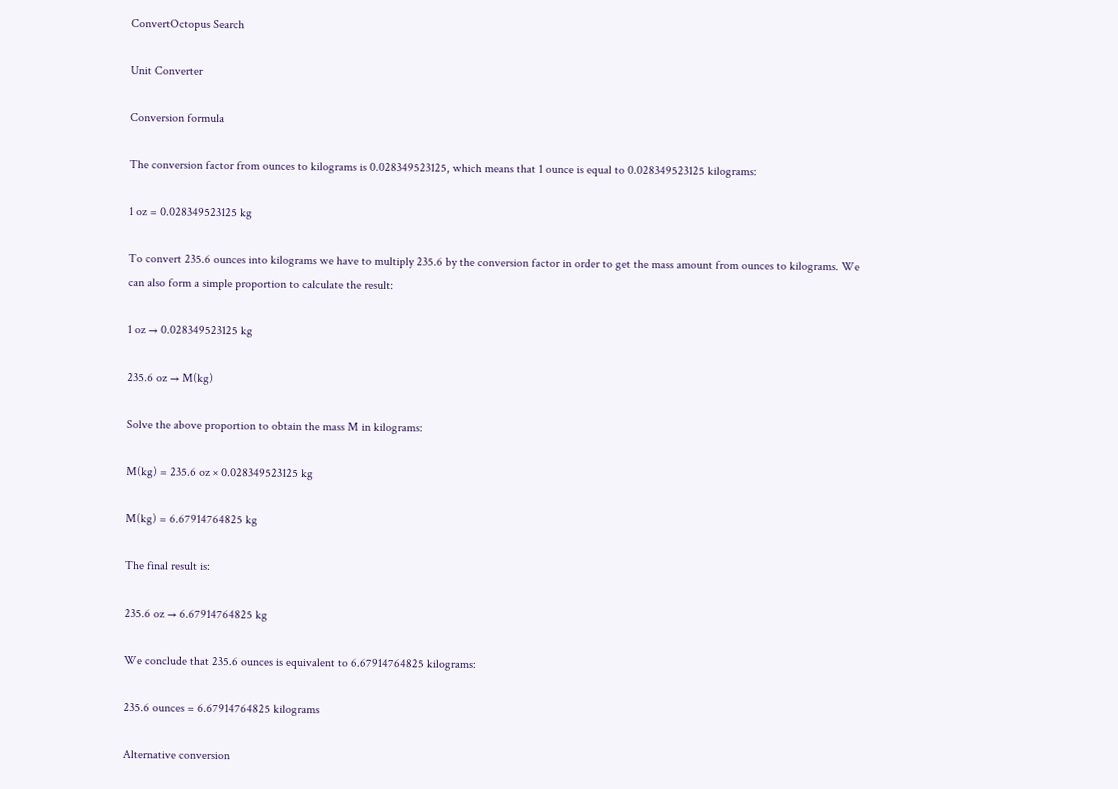ConvertOctopus Search

Unit Converter

Conversion formula

The conversion factor from ounces to kilograms is 0.028349523125, which means that 1 ounce is equal to 0.028349523125 kilograms:

1 oz = 0.028349523125 kg

To convert 235.6 ounces into kilograms we have to multiply 235.6 by the conversion factor in order to get the mass amount from ounces to kilograms. We can also form a simple proportion to calculate the result:

1 oz → 0.028349523125 kg

235.6 oz → M(kg)

Solve the above proportion to obtain the mass M in kilograms:

M(kg) = 235.6 oz × 0.028349523125 kg

M(kg) = 6.67914764825 kg

The final result is:

235.6 oz → 6.67914764825 kg

We conclude that 235.6 ounces is equivalent to 6.67914764825 kilograms:

235.6 ounces = 6.67914764825 kilograms

Alternative conversion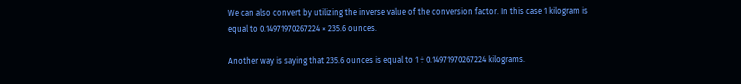We can also convert by utilizing the inverse value of the conversion factor. In this case 1 kilogram is equal to 0.14971970267224 × 235.6 ounces.

Another way is saying that 235.6 ounces is equal to 1 ÷ 0.14971970267224 kilograms.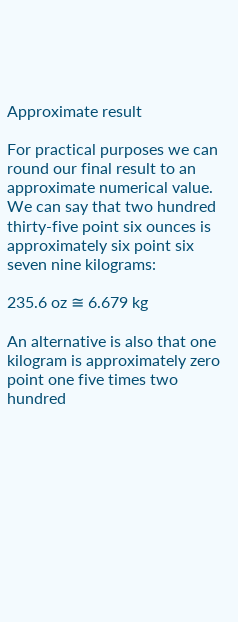Approximate result

For practical purposes we can round our final result to an approximate numerical value. We can say that two hundred thirty-five point six ounces is approximately six point six seven nine kilograms:

235.6 oz ≅ 6.679 kg

An alternative is also that one kilogram is approximately zero point one five times two hundred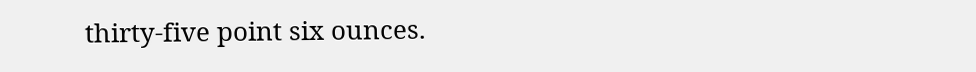thirty-five point six ounces.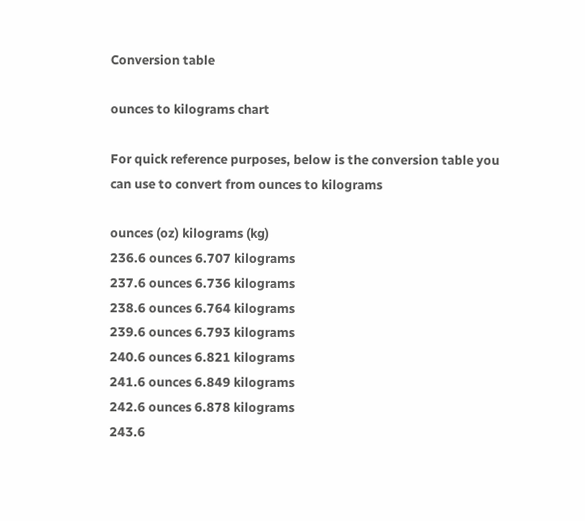Conversion table

ounces to kilograms chart

For quick reference purposes, below is the conversion table you can use to convert from ounces to kilograms

ounces (oz) kilograms (kg)
236.6 ounces 6.707 kilograms
237.6 ounces 6.736 kilograms
238.6 ounces 6.764 kilograms
239.6 ounces 6.793 kilograms
240.6 ounces 6.821 kilograms
241.6 ounces 6.849 kilograms
242.6 ounces 6.878 kilograms
243.6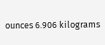ounces 6.906 kilograms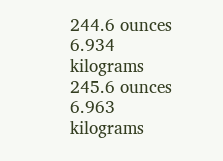244.6 ounces 6.934 kilograms
245.6 ounces 6.963 kilograms